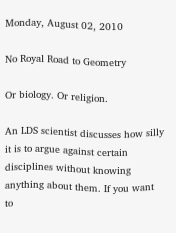Monday, August 02, 2010

No Royal Road to Geometry

Or biology. Or religion.

An LDS scientist discusses how silly it is to argue against certain disciplines without knowing anything about them. If you want to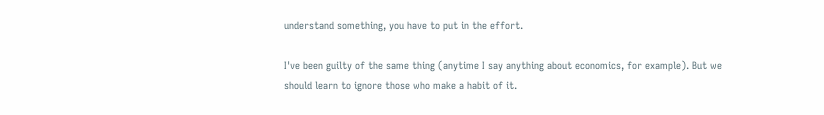understand something, you have to put in the effort.

I've been guilty of the same thing (anytime I say anything about economics, for example). But we should learn to ignore those who make a habit of it.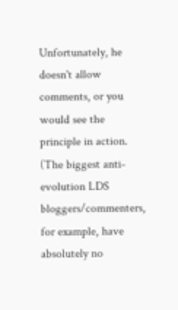Unfortunately, he doesn't allow comments, or you would see the principle in action. (The biggest anti-evolution LDS bloggers/commenters, for example, have absolutely no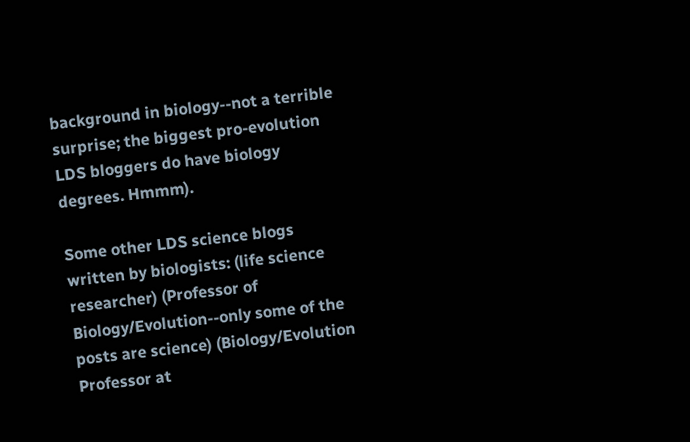background in biology--not a terrible surprise; the biggest pro-evolution LDS bloggers do have biology degrees. Hmmm).

Some other LDS science blogs written by biologists: (life science researcher) (Professor of Biology/Evolution--only some of the posts are science) (Biology/Evolution Professor at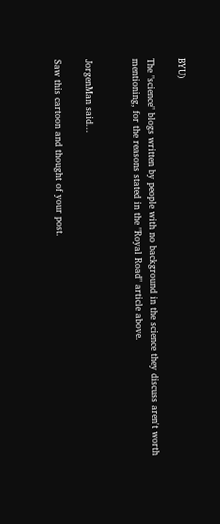BYU)

The "science" blogs written by people with no background in the science they discuss aren't worth mentioning, for the reasons stated in the "Royal Road" article above.


JorgenMan said...

Saw this cartoon and thought of your post.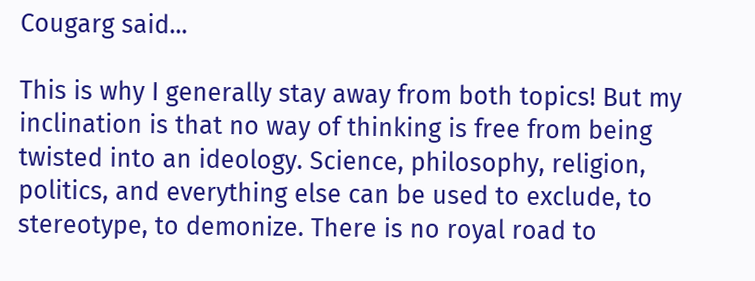Cougarg said...

This is why I generally stay away from both topics! But my inclination is that no way of thinking is free from being twisted into an ideology. Science, philosophy, religion, politics, and everything else can be used to exclude, to stereotype, to demonize. There is no royal road to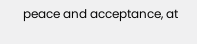peace and acceptance, at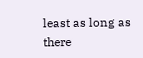least as long as there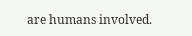are humans involved.